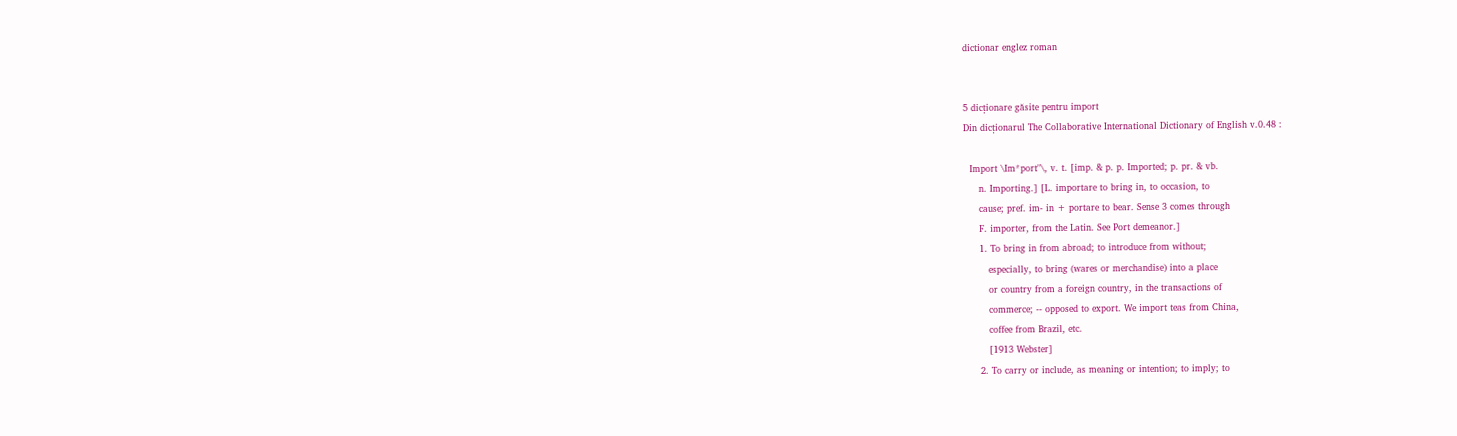dictionar englez roman


5 dicționare găsite pentru import
Din dicționarul The Collaborative International Dictionary of English v.0.48 :

  Import \Im*port"\, v. t. [imp. & p. p. Imported; p. pr. & vb.
     n. Importing.] [L. importare to bring in, to occasion, to
     cause; pref. im- in + portare to bear. Sense 3 comes through
     F. importer, from the Latin. See Port demeanor.]
     1. To bring in from abroad; to introduce from without;
        especially, to bring (wares or merchandise) into a place
        or country from a foreign country, in the transactions of
        commerce; -- opposed to export. We import teas from China,
        coffee from Brazil, etc.
        [1913 Webster]
     2. To carry or include, as meaning or intention; to imply; to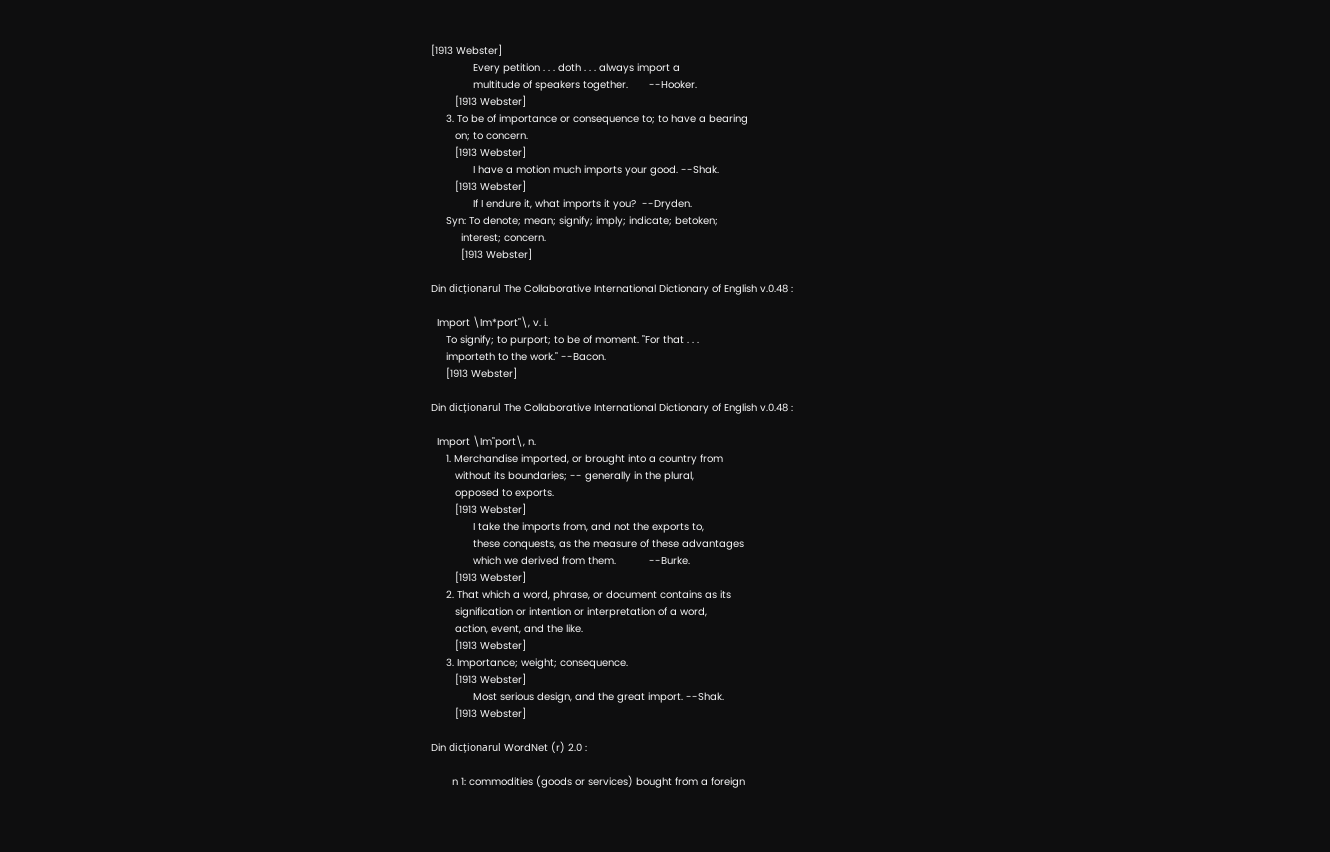[1913 Webster]
              Every petition . . . doth . . . always import a
              multitude of speakers together.       --Hooker.
        [1913 Webster]
     3. To be of importance or consequence to; to have a bearing
        on; to concern.
        [1913 Webster]
              I have a motion much imports your good. --Shak.
        [1913 Webster]
              If I endure it, what imports it you?  --Dryden.
     Syn: To denote; mean; signify; imply; indicate; betoken;
          interest; concern.
          [1913 Webster]

Din dicționarul The Collaborative International Dictionary of English v.0.48 :

  Import \Im*port"\, v. i.
     To signify; to purport; to be of moment. "For that . . .
     importeth to the work." --Bacon.
     [1913 Webster]

Din dicționarul The Collaborative International Dictionary of English v.0.48 :

  Import \Im"port\, n.
     1. Merchandise imported, or brought into a country from
        without its boundaries; -- generally in the plural,
        opposed to exports.
        [1913 Webster]
              I take the imports from, and not the exports to,
              these conquests, as the measure of these advantages
              which we derived from them.           --Burke.
        [1913 Webster]
     2. That which a word, phrase, or document contains as its
        signification or intention or interpretation of a word,
        action, event, and the like.
        [1913 Webster]
     3. Importance; weight; consequence.
        [1913 Webster]
              Most serious design, and the great import. --Shak.
        [1913 Webster]

Din dicționarul WordNet (r) 2.0 :

       n 1: commodities (goods or services) bought from a foreign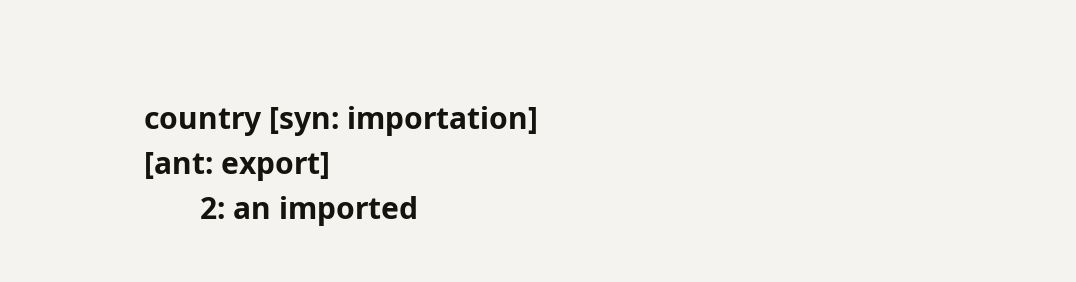country [syn: importation] [ant: export]
       2: an imported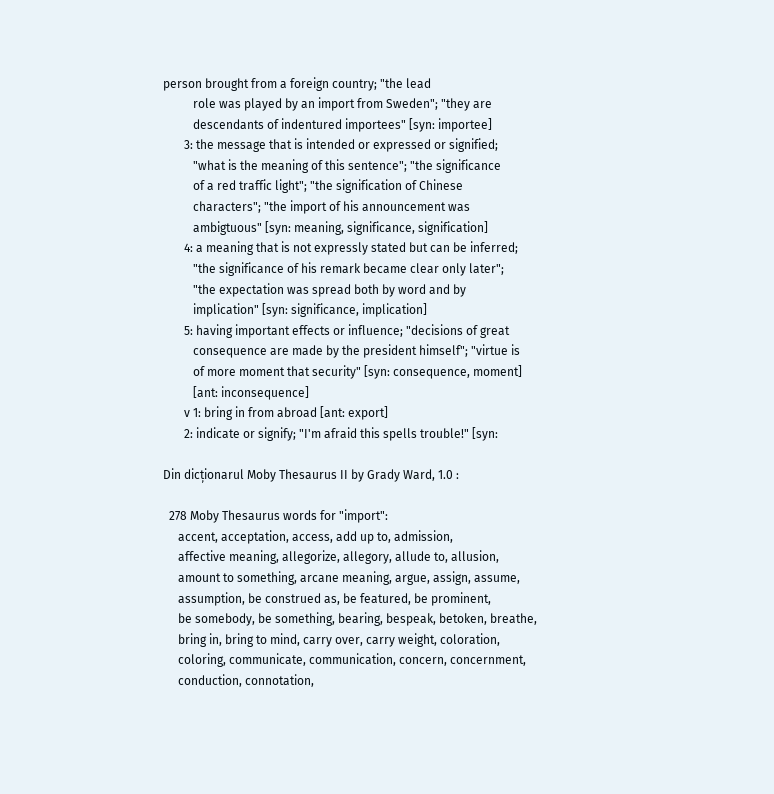person brought from a foreign country; "the lead
          role was played by an import from Sweden"; "they are
          descendants of indentured importees" [syn: importee]
       3: the message that is intended or expressed or signified;
          "what is the meaning of this sentence"; "the significance
          of a red traffic light"; "the signification of Chinese
          characters"; "the import of his announcement was
          ambigtuous" [syn: meaning, significance, signification]
       4: a meaning that is not expressly stated but can be inferred;
          "the significance of his remark became clear only later";
          "the expectation was spread both by word and by
          implication" [syn: significance, implication]
       5: having important effects or influence; "decisions of great
          consequence are made by the president himself"; "virtue is
          of more moment that security" [syn: consequence, moment]
          [ant: inconsequence]
       v 1: bring in from abroad [ant: export]
       2: indicate or signify; "I'm afraid this spells trouble!" [syn:

Din dicționarul Moby Thesaurus II by Grady Ward, 1.0 :

  278 Moby Thesaurus words for "import":
     accent, acceptation, access, add up to, admission,
     affective meaning, allegorize, allegory, allude to, allusion,
     amount to something, arcane meaning, argue, assign, assume,
     assumption, be construed as, be featured, be prominent,
     be somebody, be something, bearing, bespeak, betoken, breathe,
     bring in, bring to mind, carry over, carry weight, coloration,
     coloring, communicate, communication, concern, concernment,
     conduction, connotation,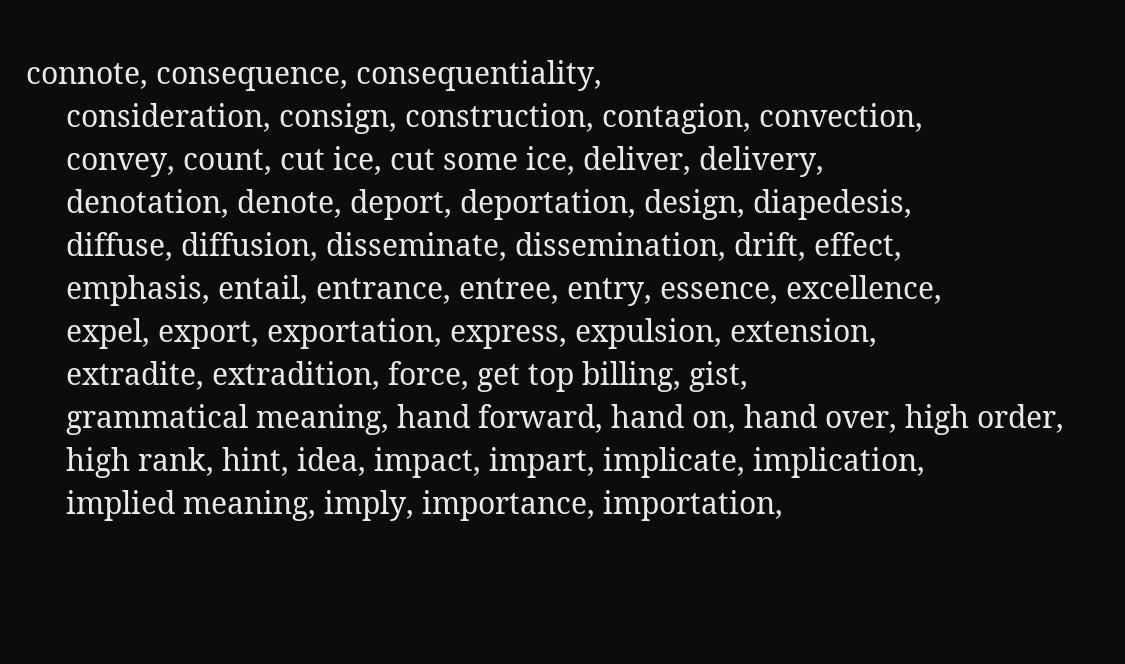connote, consequence, consequentiality,
     consideration, consign, construction, contagion, convection,
     convey, count, cut ice, cut some ice, deliver, delivery,
     denotation, denote, deport, deportation, design, diapedesis,
     diffuse, diffusion, disseminate, dissemination, drift, effect,
     emphasis, entail, entrance, entree, entry, essence, excellence,
     expel, export, exportation, express, expulsion, extension,
     extradite, extradition, force, get top billing, gist,
     grammatical meaning, hand forward, hand on, hand over, high order,
     high rank, hint, idea, impact, impart, implicate, implication,
     implied meaning, imply, importance, importation,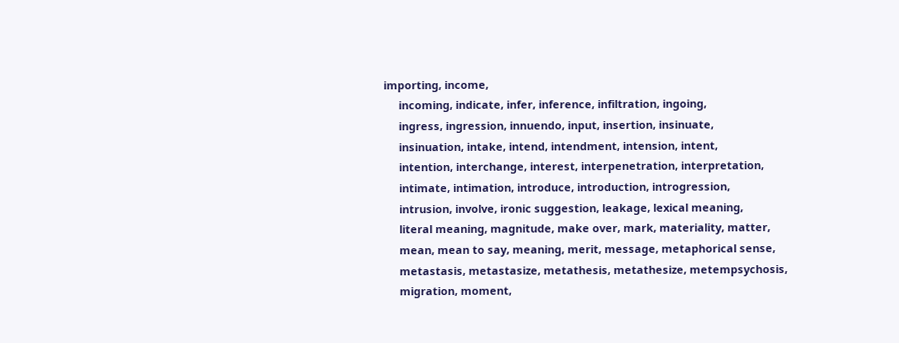importing, income,
     incoming, indicate, infer, inference, infiltration, ingoing,
     ingress, ingression, innuendo, input, insertion, insinuate,
     insinuation, intake, intend, intendment, intension, intent,
     intention, interchange, interest, interpenetration, interpretation,
     intimate, intimation, introduce, introduction, introgression,
     intrusion, involve, ironic suggestion, leakage, lexical meaning,
     literal meaning, magnitude, make over, mark, materiality, matter,
     mean, mean to say, meaning, merit, message, metaphorical sense,
     metastasis, metastasize, metathesis, metathesize, metempsychosis,
     migration, moment,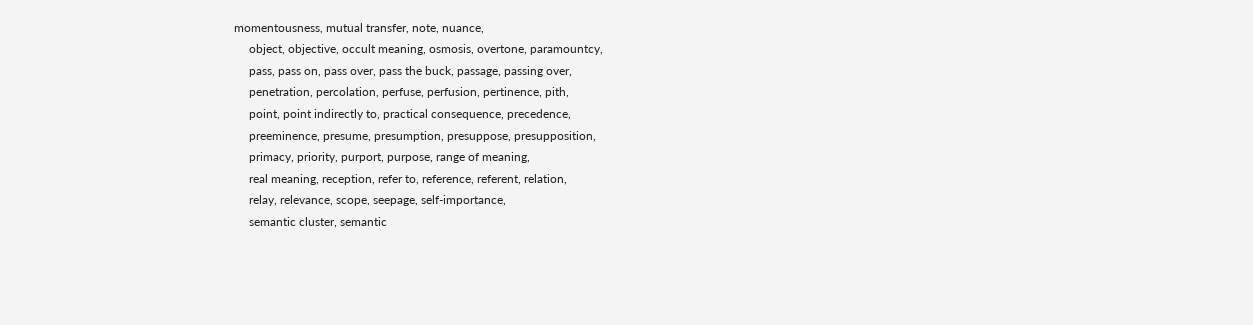momentousness, mutual transfer, note, nuance,
     object, objective, occult meaning, osmosis, overtone, paramountcy,
     pass, pass on, pass over, pass the buck, passage, passing over,
     penetration, percolation, perfuse, perfusion, pertinence, pith,
     point, point indirectly to, practical consequence, precedence,
     preeminence, presume, presumption, presuppose, presupposition,
     primacy, priority, purport, purpose, range of meaning,
     real meaning, reception, refer to, reference, referent, relation,
     relay, relevance, scope, seepage, self-importance,
     semantic cluster, semantic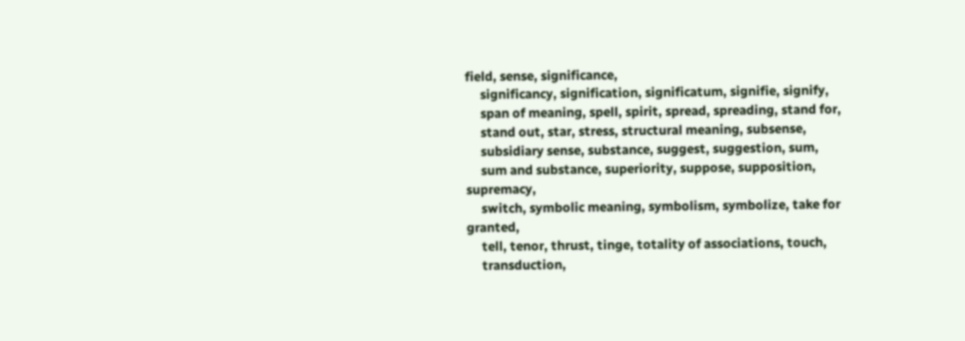field, sense, significance,
     significancy, signification, significatum, signifie, signify,
     span of meaning, spell, spirit, spread, spreading, stand for,
     stand out, star, stress, structural meaning, subsense,
     subsidiary sense, substance, suggest, suggestion, sum,
     sum and substance, superiority, suppose, supposition, supremacy,
     switch, symbolic meaning, symbolism, symbolize, take for granted,
     tell, tenor, thrust, tinge, totality of associations, touch,
     transduction,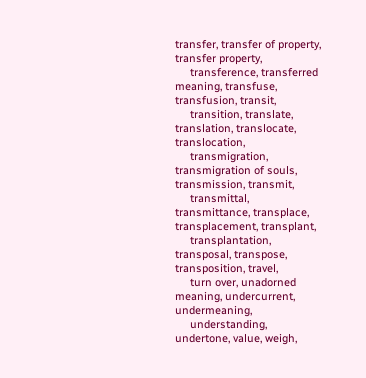transfer, transfer of property, transfer property,
     transference, transferred meaning, transfuse, transfusion, transit,
     transition, translate, translation, translocate, translocation,
     transmigration, transmigration of souls, transmission, transmit,
     transmittal, transmittance, transplace, transplacement, transplant,
     transplantation, transposal, transpose, transposition, travel,
     turn over, unadorned meaning, undercurrent, undermeaning,
     understanding, undertone, value, weigh,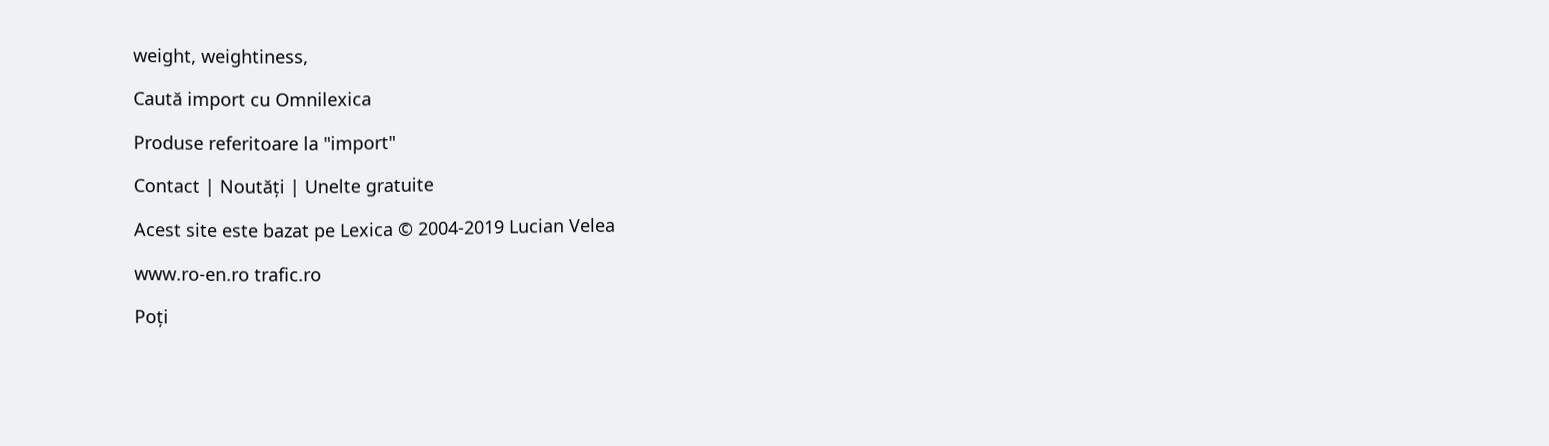weight, weightiness,

Caută import cu Omnilexica

Produse referitoare la "import"

Contact | Noutăți | Unelte gratuite

Acest site este bazat pe Lexica © 2004-2019 Lucian Velea

www.ro-en.ro trafic.ro

Poți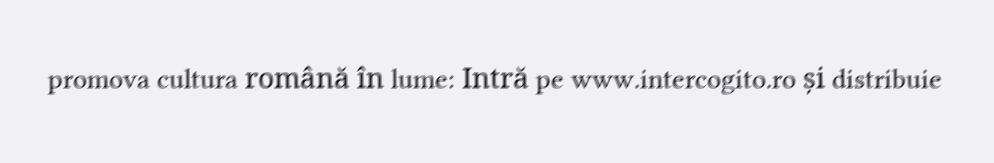promova cultura română în lume: Intră pe www.intercogito.ro și distribuie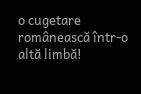o cugetare românească într-o altă limbă!